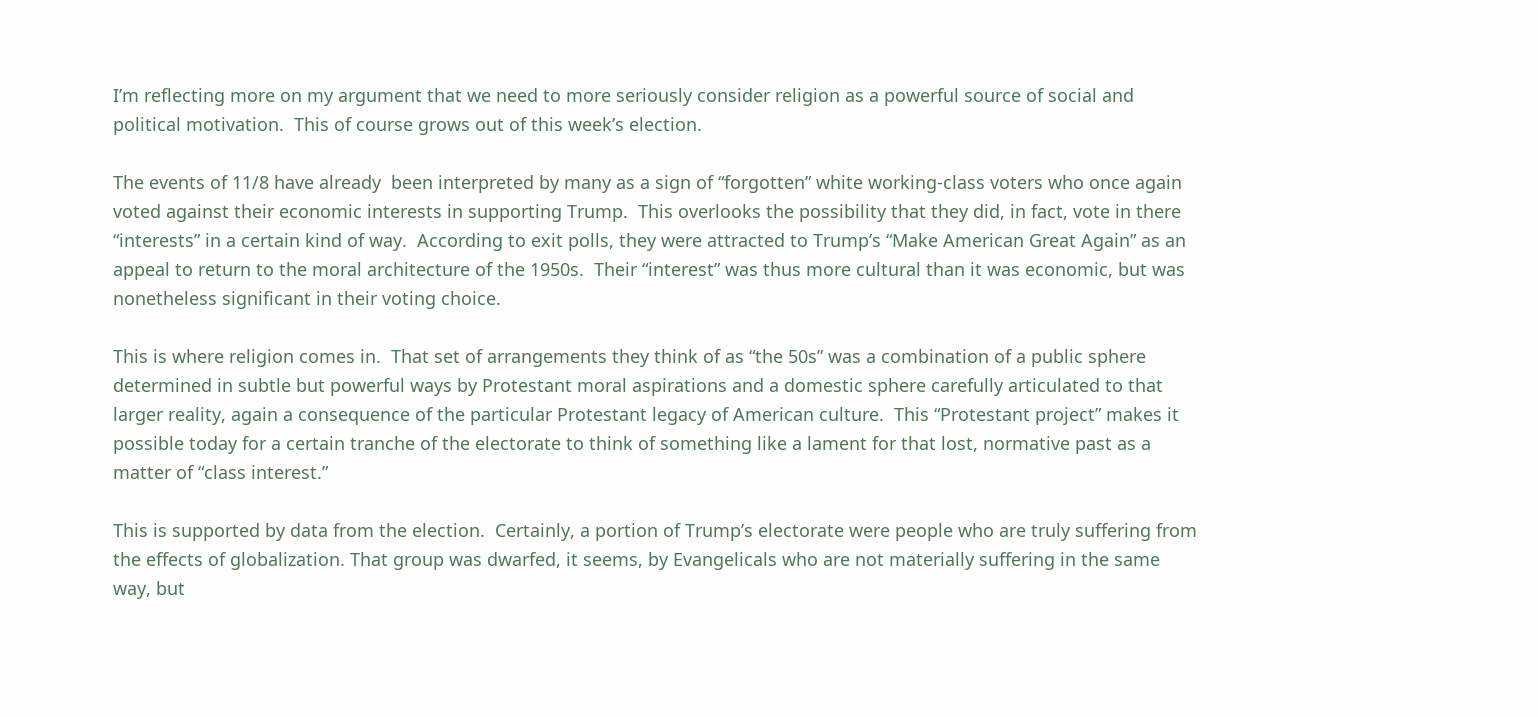I’m reflecting more on my argument that we need to more seriously consider religion as a powerful source of social and political motivation.  This of course grows out of this week’s election.

The events of 11/8 have already  been interpreted by many as a sign of “forgotten” white working-class voters who once again voted against their economic interests in supporting Trump.  This overlooks the possibility that they did, in fact, vote in there “interests” in a certain kind of way.  According to exit polls, they were attracted to Trump’s “Make American Great Again” as an appeal to return to the moral architecture of the 1950s.  Their “interest” was thus more cultural than it was economic, but was nonetheless significant in their voting choice.

This is where religion comes in.  That set of arrangements they think of as “the 50s” was a combination of a public sphere determined in subtle but powerful ways by Protestant moral aspirations and a domestic sphere carefully articulated to that larger reality, again a consequence of the particular Protestant legacy of American culture.  This “Protestant project” makes it possible today for a certain tranche of the electorate to think of something like a lament for that lost, normative past as a matter of “class interest.”

This is supported by data from the election.  Certainly, a portion of Trump’s electorate were people who are truly suffering from the effects of globalization. That group was dwarfed, it seems, by Evangelicals who are not materially suffering in the same way, but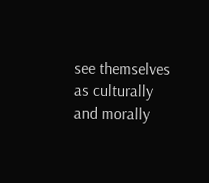see themselves as culturally and morally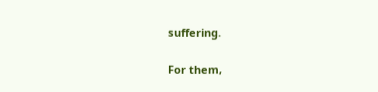suffering.

For them,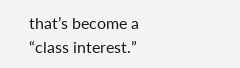that’s become a “class interest.”